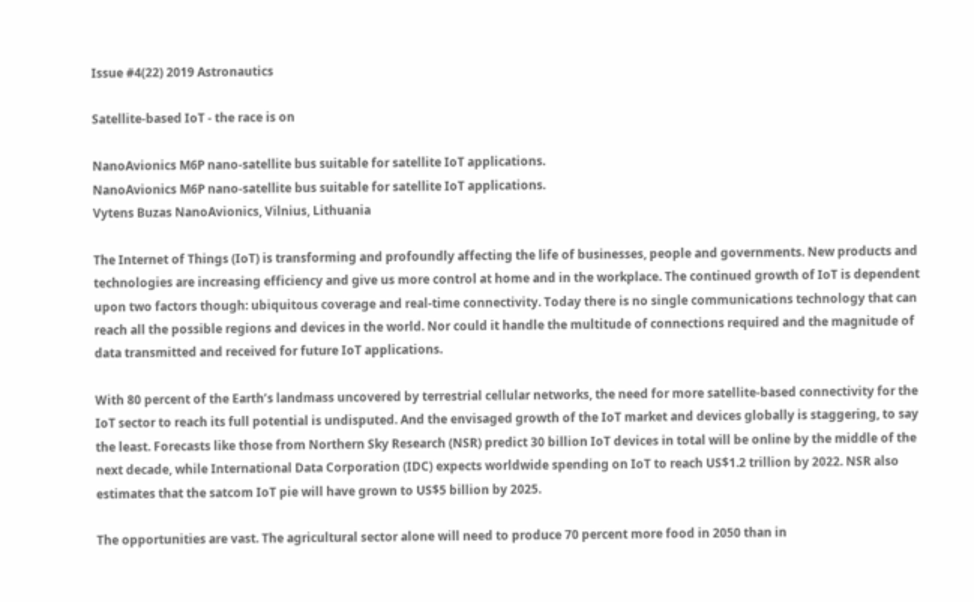Issue #4(22) 2019 Astronautics

Satellite-based IoT - the race is on

NanoAvionics M6P nano-satellite bus suitable for satellite IoT applications.
NanoAvionics M6P nano-satellite bus suitable for satellite IoT applications.
Vytens Buzas NanoAvionics, Vilnius, Lithuania

The Internet of Things (IoT) is transforming and profoundly affecting the life of businesses, people and governments. New products and technologies are increasing efficiency and give us more control at home and in the workplace. The continued growth of IoT is dependent upon two factors though: ubiquitous coverage and real-time connectivity. Today there is no single communications technology that can reach all the possible regions and devices in the world. Nor could it handle the multitude of connections required and the magnitude of data transmitted and received for future IoT applications.

With 80 percent of the Earth’s landmass uncovered by terrestrial cellular networks, the need for more satellite-based connectivity for the IoT sector to reach its full potential is undisputed. And the envisaged growth of the IoT market and devices globally is staggering, to say the least. Forecasts like those from Northern Sky Research (NSR) predict 30 billion IoT devices in total will be online by the middle of the next decade, while International Data Corporation (IDC) expects worldwide spending on IoT to reach US$1.2 trillion by 2022. NSR also estimates that the satcom IoT pie will have grown to US$5 billion by 2025.

The opportunities are vast. The agricultural sector alone will need to produce 70 percent more food in 2050 than in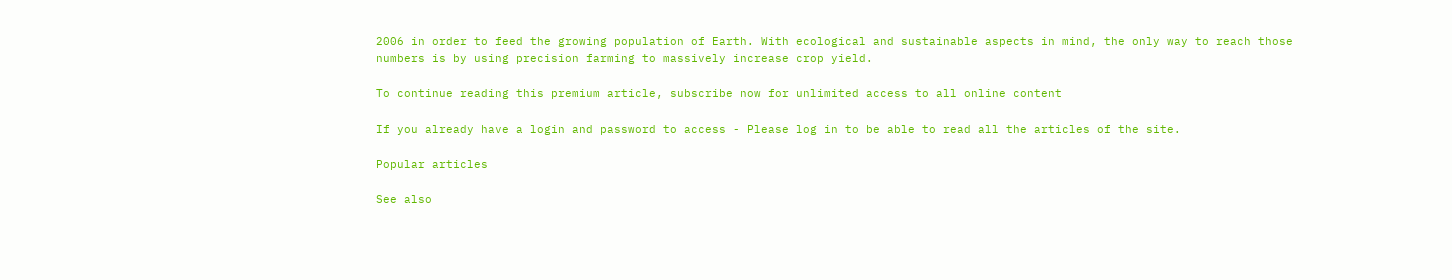2006 in order to feed the growing population of Earth. With ecological and sustainable aspects in mind, the only way to reach those numbers is by using precision farming to massively increase crop yield.

To continue reading this premium article, subscribe now for unlimited access to all online content

If you already have a login and password to access - Please log in to be able to read all the articles of the site.

Popular articles

See also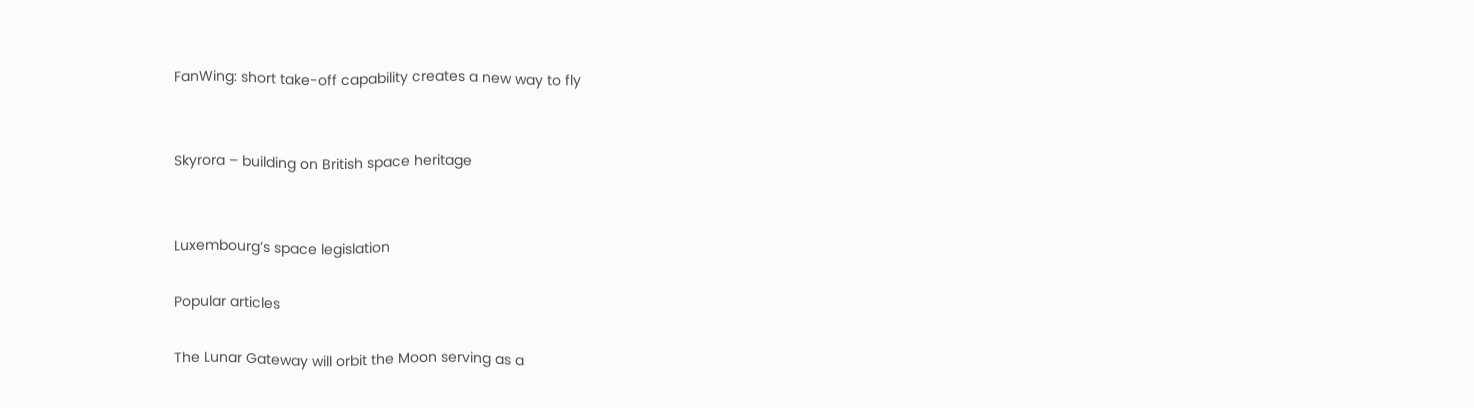FanWing: short take-off capability creates a new way to fly


Skyrora – building on British space heritage


Luxembourg’s space legislation

Popular articles

The Lunar Gateway will orbit the Moon serving as a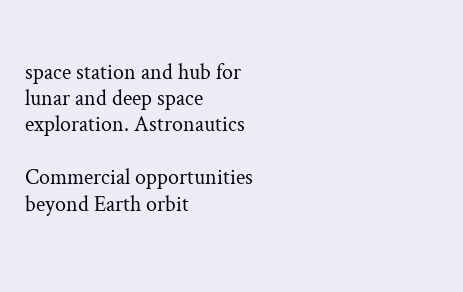space station and hub for lunar and deep space exploration. Astronautics

Commercial opportunities beyond Earth orbit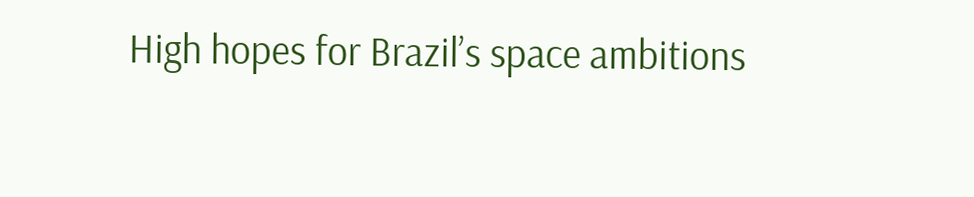High hopes for Brazil’s space ambitions